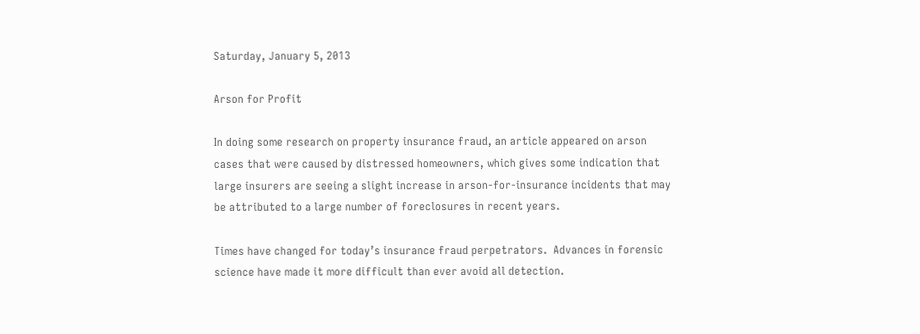Saturday, January 5, 2013

Arson for Profit

In doing some research on property insurance fraud, an article appeared on arson cases that were caused by distressed homeowners, which gives some indication that large insurers are seeing a slight increase in arson-for-insurance incidents that may be attributed to a large number of foreclosures in recent years.

Times have changed for today’s insurance fraud perpetrators.  Advances in forensic science have made it more difficult than ever avoid all detection.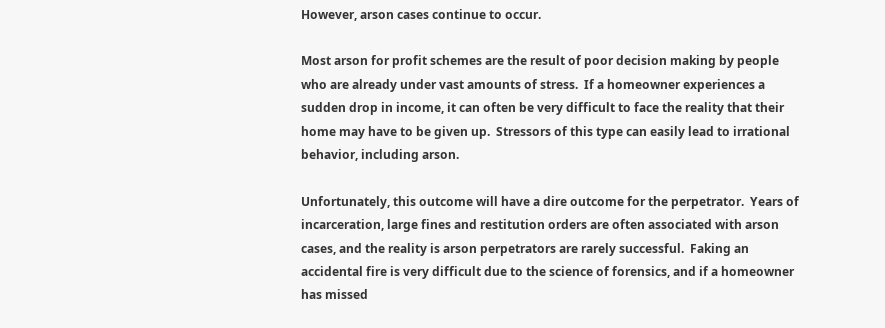However, arson cases continue to occur.

Most arson for profit schemes are the result of poor decision making by people who are already under vast amounts of stress.  If a homeowner experiences a sudden drop in income, it can often be very difficult to face the reality that their home may have to be given up.  Stressors of this type can easily lead to irrational behavior, including arson.

Unfortunately, this outcome will have a dire outcome for the perpetrator.  Years of incarceration, large fines and restitution orders are often associated with arson cases, and the reality is arson perpetrators are rarely successful.  Faking an accidental fire is very difficult due to the science of forensics, and if a homeowner has missed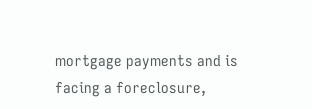mortgage payments and is facing a foreclosure,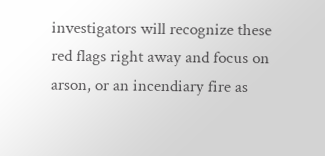investigators will recognize these red flags right away and focus on arson, or an incendiary fire as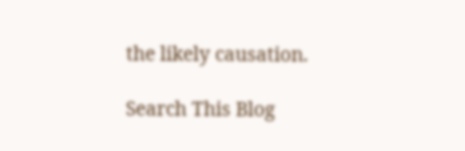the likely causation.

Search This Blog